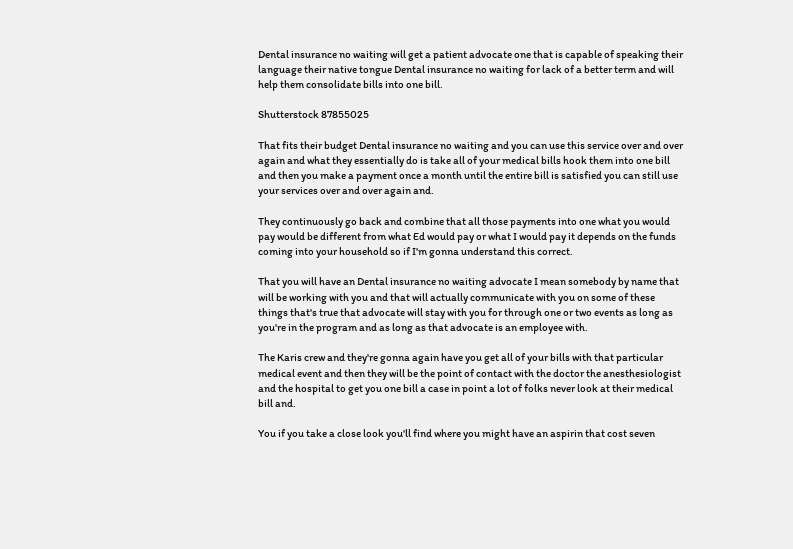Dental insurance no waiting will get a patient advocate one that is capable of speaking their language their native tongue Dental insurance no waiting for lack of a better term and will help them consolidate bills into one bill.

Shutterstock 87855025

That fits their budget Dental insurance no waiting and you can use this service over and over again and what they essentially do is take all of your medical bills hook them into one bill and then you make a payment once a month until the entire bill is satisfied you can still use your services over and over again and.

They continuously go back and combine that all those payments into one what you would pay would be different from what Ed would pay or what I would pay it depends on the funds coming into your household so if I'm gonna understand this correct.

That you will have an Dental insurance no waiting advocate I mean somebody by name that will be working with you and that will actually communicate with you on some of these things that's true that advocate will stay with you for through one or two events as long as you're in the program and as long as that advocate is an employee with.

The Karis crew and they're gonna again have you get all of your bills with that particular medical event and then they will be the point of contact with the doctor the anesthesiologist and the hospital to get you one bill a case in point a lot of folks never look at their medical bill and.

You if you take a close look you'll find where you might have an aspirin that cost seven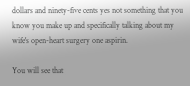dollars and ninety-five cents yes not something that you know you make up and specifically talking about my wife's open-heart surgery one aspirin.

You will see that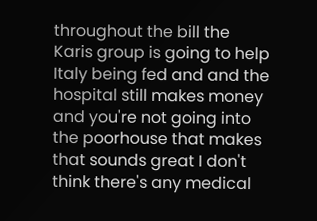throughout the bill the Karis group is going to help Italy being fed and and the hospital still makes money and you're not going into the poorhouse that makes that sounds great I don't think there's any medical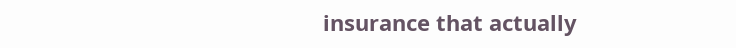insurance that actually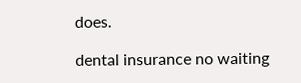does.

dental insurance no waiting